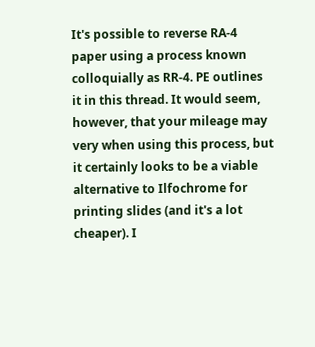It's possible to reverse RA-4 paper using a process known colloquially as RR-4. PE outlines it in this thread. It would seem, however, that your mileage may very when using this process, but it certainly looks to be a viable alternative to Ilfochrome for printing slides (and it's a lot cheaper). I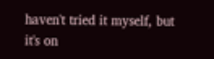haven't tried it myself, but it's on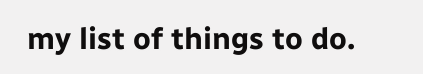my list of things to do.